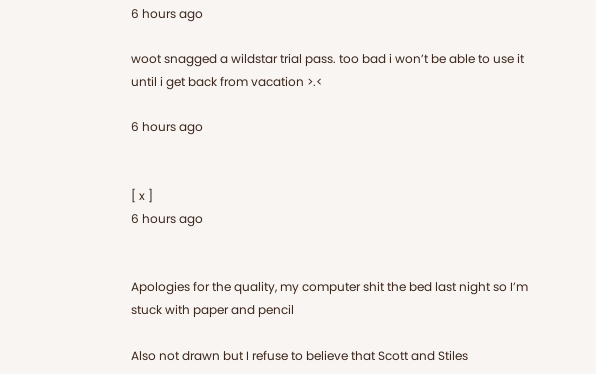6 hours ago

woot snagged a wildstar trial pass. too bad i won’t be able to use it until i get back from vacation >.<

6 hours ago


[ x ]
6 hours ago


Apologies for the quality, my computer shit the bed last night so I’m stuck with paper and pencil

Also not drawn but I refuse to believe that Scott and Stiles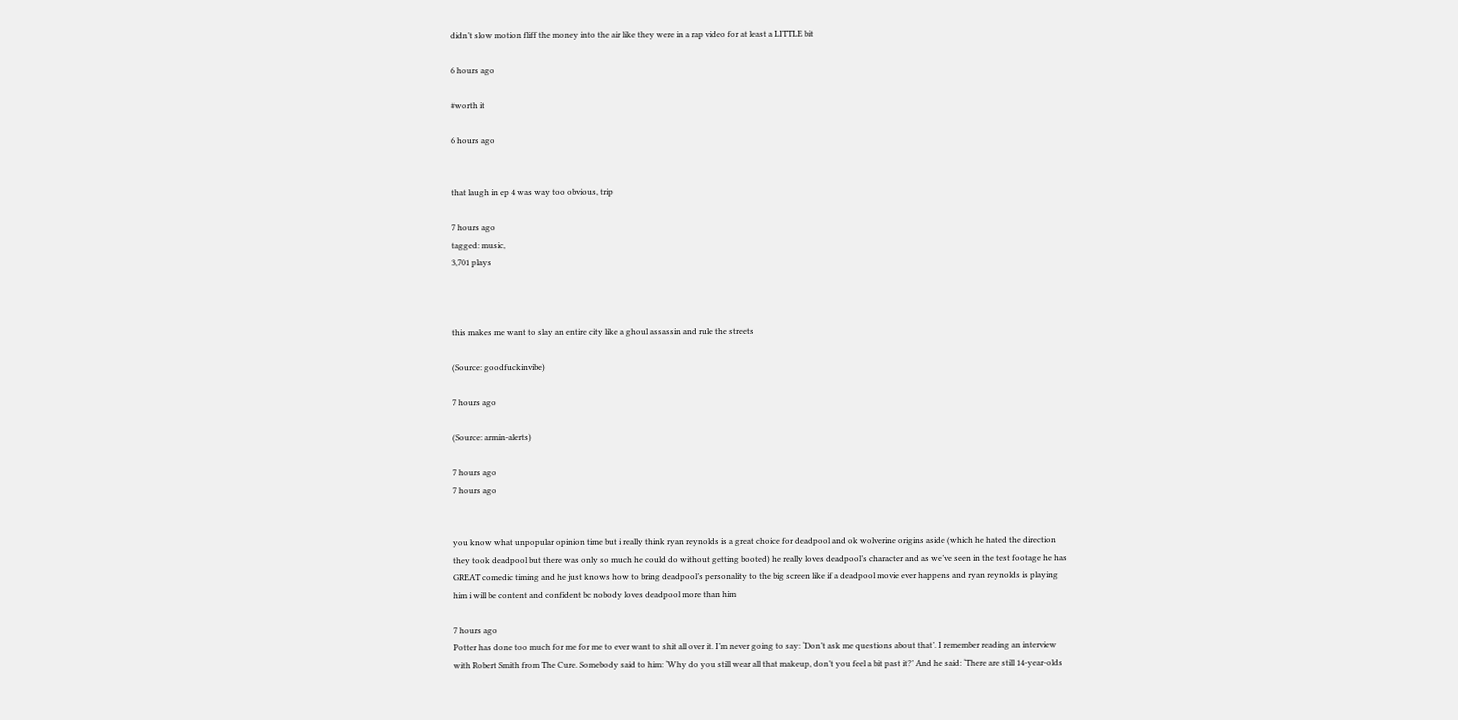didn’t slow motion fliff the money into the air like they were in a rap video for at least a LITTLE bit

6 hours ago

#worth it

6 hours ago


that laugh in ep 4 was way too obvious, trip

7 hours ago
tagged: music,
3,701 plays



this makes me want to slay an entire city like a ghoul assassin and rule the streets

(Source: goodfuckinvibe)

7 hours ago

(Source: armin-alerts)

7 hours ago
7 hours ago


you know what unpopular opinion time but i really think ryan reynolds is a great choice for deadpool and ok wolverine origins aside (which he hated the direction they took deadpool but there was only so much he could do without getting booted) he really loves deadpool’s character and as we’ve seen in the test footage he has GREAT comedic timing and he just knows how to bring deadpool’s personality to the big screen like if a deadpool movie ever happens and ryan reynolds is playing him i will be content and confident bc nobody loves deadpool more than him

7 hours ago
Potter has done too much for me for me to ever want to shit all over it. I’m never going to say: ‘Don’t ask me questions about that’. I remember reading an interview with Robert Smith from The Cure. Somebody said to him: ‘Why do you still wear all that makeup, don’t you feel a bit past it?’ And he said: ‘There are still 14-year-olds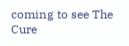coming to see The Cure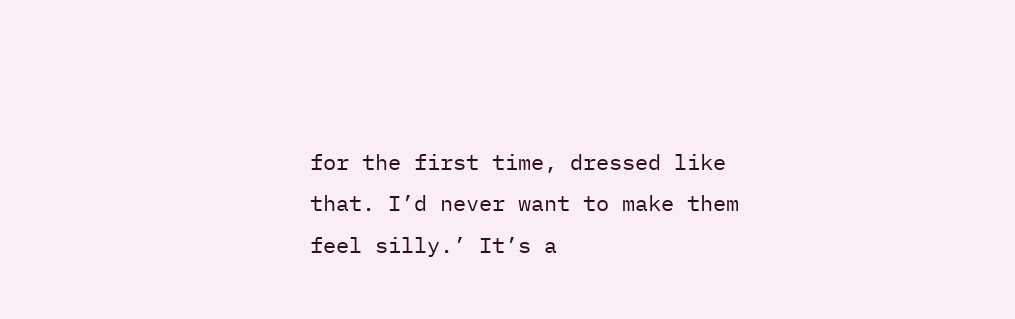for the first time, dressed like that. I’d never want to make them feel silly.’ It’s a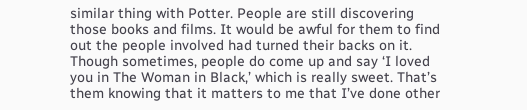similar thing with Potter. People are still discovering those books and films. It would be awful for them to find out the people involved had turned their backs on it. Though sometimes, people do come up and say ‘I loved you in The Woman in Black,’ which is really sweet. That’s them knowing that it matters to me that I’ve done other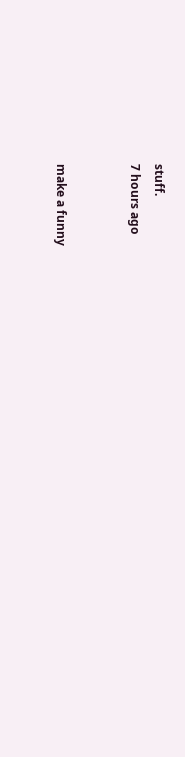stuff.
7 hours ago


make a funny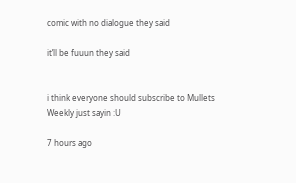comic with no dialogue they said

it’ll be fuuun they said


i think everyone should subscribe to Mullets Weekly just sayin :U

7 hours ago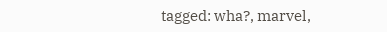tagged: wha?, marvel,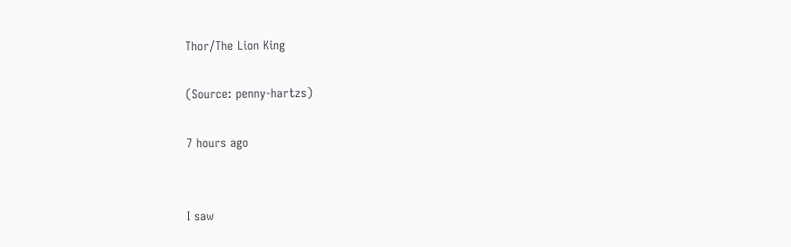Thor/The Lion King

(Source: penny-hartzs)

7 hours ago


I saw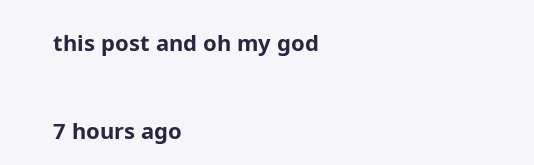this post and oh my god

7 hours ago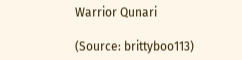Warrior Qunari

(Source: brittyboo113)